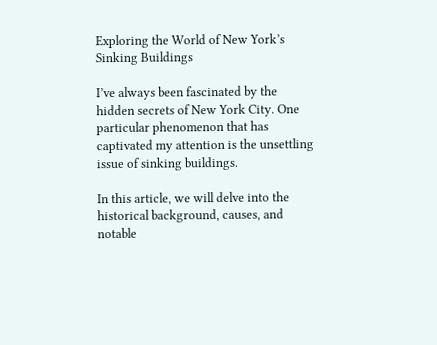Exploring the World of New York’s Sinking Buildings

I’ve always been fascinated by the hidden secrets of New York City. One particular phenomenon that has captivated my attention is the unsettling issue of sinking buildings.

In this article, we will delve into the historical background, causes, and notable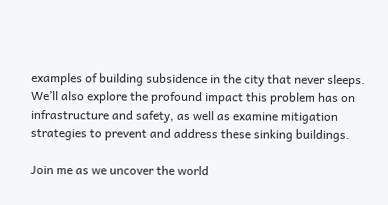examples of building subsidence in the city that never sleeps. We’ll also explore the profound impact this problem has on infrastructure and safety, as well as examine mitigation strategies to prevent and address these sinking buildings.

Join me as we uncover the world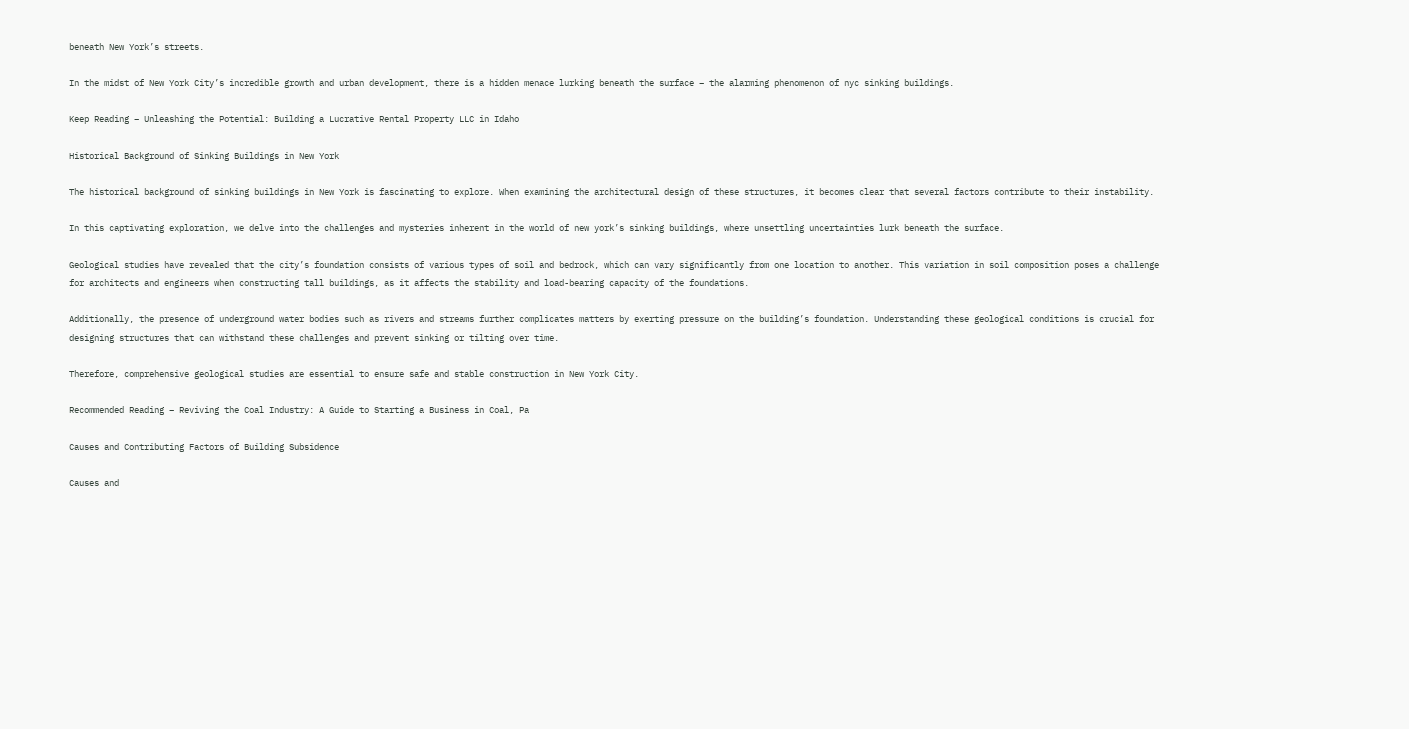beneath New York’s streets.

In the midst of New York City’s incredible growth and urban development, there is a hidden menace lurking beneath the surface – the alarming phenomenon of nyc sinking buildings.

Keep Reading – Unleashing the Potential: Building a Lucrative Rental Property LLC in Idaho

Historical Background of Sinking Buildings in New York

The historical background of sinking buildings in New York is fascinating to explore. When examining the architectural design of these structures, it becomes clear that several factors contribute to their instability.

In this captivating exploration, we delve into the challenges and mysteries inherent in the world of new york’s sinking buildings, where unsettling uncertainties lurk beneath the surface.

Geological studies have revealed that the city’s foundation consists of various types of soil and bedrock, which can vary significantly from one location to another. This variation in soil composition poses a challenge for architects and engineers when constructing tall buildings, as it affects the stability and load-bearing capacity of the foundations.

Additionally, the presence of underground water bodies such as rivers and streams further complicates matters by exerting pressure on the building’s foundation. Understanding these geological conditions is crucial for designing structures that can withstand these challenges and prevent sinking or tilting over time.

Therefore, comprehensive geological studies are essential to ensure safe and stable construction in New York City.

Recommended Reading – Reviving the Coal Industry: A Guide to Starting a Business in Coal, Pa

Causes and Contributing Factors of Building Subsidence

Causes and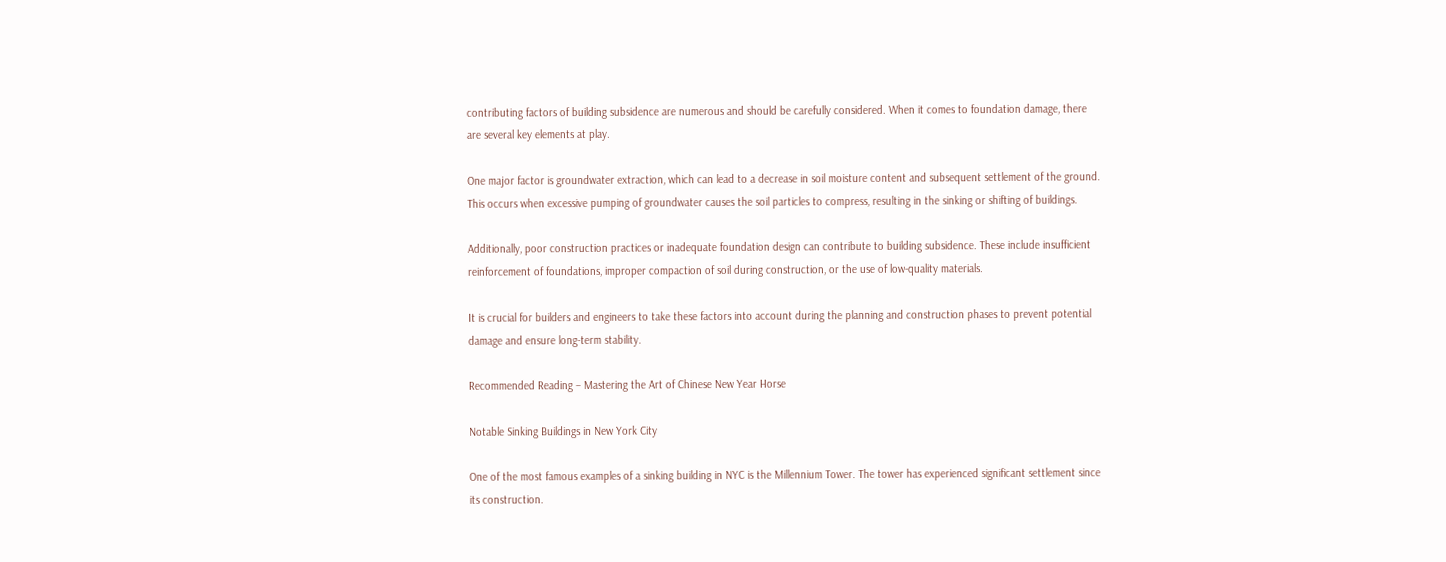contributing factors of building subsidence are numerous and should be carefully considered. When it comes to foundation damage, there are several key elements at play.

One major factor is groundwater extraction, which can lead to a decrease in soil moisture content and subsequent settlement of the ground. This occurs when excessive pumping of groundwater causes the soil particles to compress, resulting in the sinking or shifting of buildings.

Additionally, poor construction practices or inadequate foundation design can contribute to building subsidence. These include insufficient reinforcement of foundations, improper compaction of soil during construction, or the use of low-quality materials.

It is crucial for builders and engineers to take these factors into account during the planning and construction phases to prevent potential damage and ensure long-term stability.

Recommended Reading – Mastering the Art of Chinese New Year Horse

Notable Sinking Buildings in New York City

One of the most famous examples of a sinking building in NYC is the Millennium Tower. The tower has experienced significant settlement since its construction.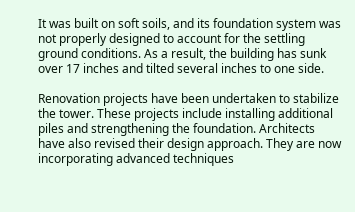It was built on soft soils, and its foundation system was not properly designed to account for the settling ground conditions. As a result, the building has sunk over 17 inches and tilted several inches to one side.

Renovation projects have been undertaken to stabilize the tower. These projects include installing additional piles and strengthening the foundation. Architects have also revised their design approach. They are now incorporating advanced techniques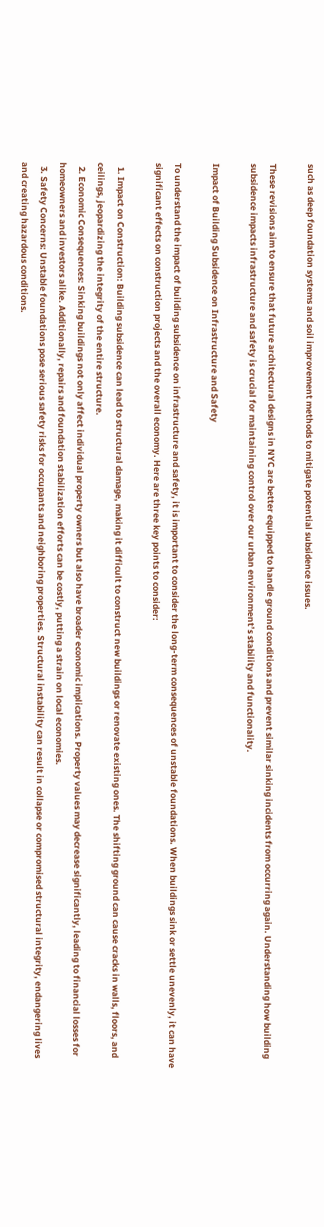such as deep foundation systems and soil improvement methods to mitigate potential subsidence issues.

These revisions aim to ensure that future architectural designs in NYC are better equipped to handle ground conditions and prevent similar sinking incidents from occurring again. Understanding how building subsidence impacts infrastructure and safety is crucial for maintaining control over our urban environment’s stability and functionality.

Impact of Building Subsidence on Infrastructure and Safety

To understand the impact of building subsidence on infrastructure and safety, it is important to consider the long-term consequences of unstable foundations. When buildings sink or settle unevenly, it can have significant effects on construction projects and the overall economy. Here are three key points to consider:

  1. Impact on Construction: Building subsidence can lead to structural damage, making it difficult to construct new buildings or renovate existing ones. The shifting ground can cause cracks in walls, floors, and ceilings, jeopardizing the integrity of the entire structure.
  2. Economic Consequences: Sinking buildings not only affect individual property owners but also have broader economic implications. Property values may decrease significantly, leading to financial losses for homeowners and investors alike. Additionally, repairs and foundation stabilization efforts can be costly, putting a strain on local economies.
  3. Safety Concerns: Unstable foundations pose serious safety risks for occupants and neighboring properties. Structural instability can result in collapse or compromised structural integrity, endangering lives and creating hazardous conditions.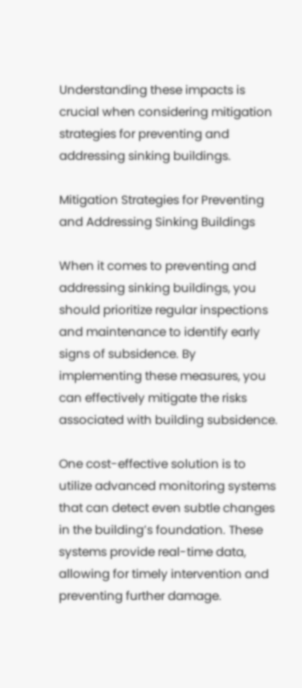Understanding these impacts is crucial when considering mitigation strategies for preventing and addressing sinking buildings.

Mitigation Strategies for Preventing and Addressing Sinking Buildings

When it comes to preventing and addressing sinking buildings, you should prioritize regular inspections and maintenance to identify early signs of subsidence. By implementing these measures, you can effectively mitigate the risks associated with building subsidence.

One cost-effective solution is to utilize advanced monitoring systems that can detect even subtle changes in the building’s foundation. These systems provide real-time data, allowing for timely intervention and preventing further damage.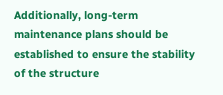Additionally, long-term maintenance plans should be established to ensure the stability of the structure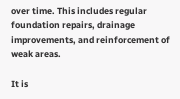over time. This includes regular foundation repairs, drainage improvements, and reinforcement of weak areas.

It is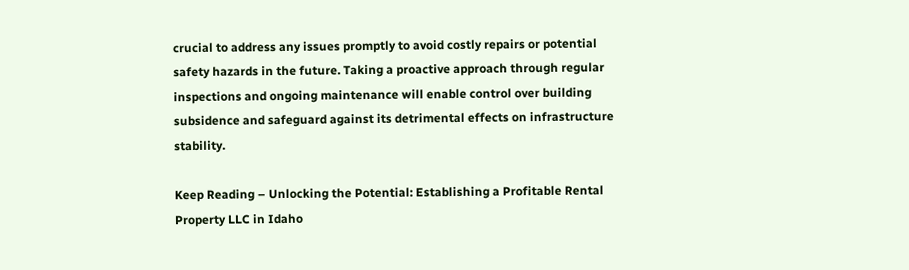crucial to address any issues promptly to avoid costly repairs or potential safety hazards in the future. Taking a proactive approach through regular inspections and ongoing maintenance will enable control over building subsidence and safeguard against its detrimental effects on infrastructure stability.

Keep Reading – Unlocking the Potential: Establishing a Profitable Rental Property LLC in Idaho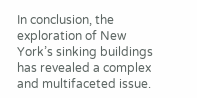In conclusion, the exploration of New York’s sinking buildings has revealed a complex and multifaceted issue.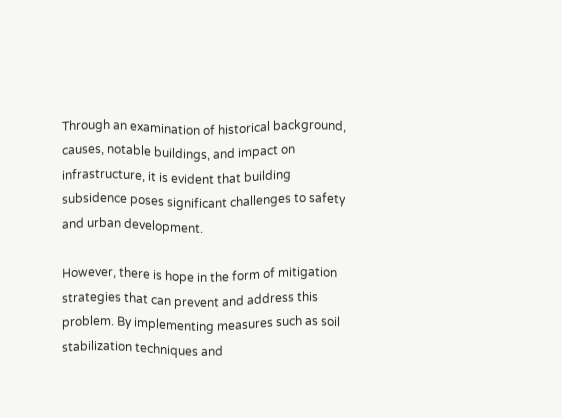Through an examination of historical background, causes, notable buildings, and impact on infrastructure, it is evident that building subsidence poses significant challenges to safety and urban development.

However, there is hope in the form of mitigation strategies that can prevent and address this problem. By implementing measures such as soil stabilization techniques and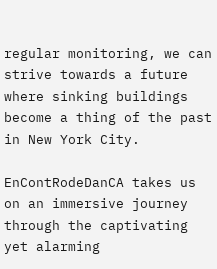regular monitoring, we can strive towards a future where sinking buildings become a thing of the past in New York City.

EnContRodeDanCA takes us on an immersive journey through the captivating yet alarming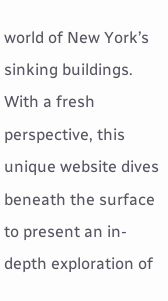world of New York’s sinking buildings. With a fresh perspective, this unique website dives beneath the surface to present an in-depth exploration of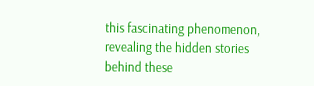this fascinating phenomenon, revealing the hidden stories behind these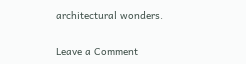architectural wonders.

Leave a Comment